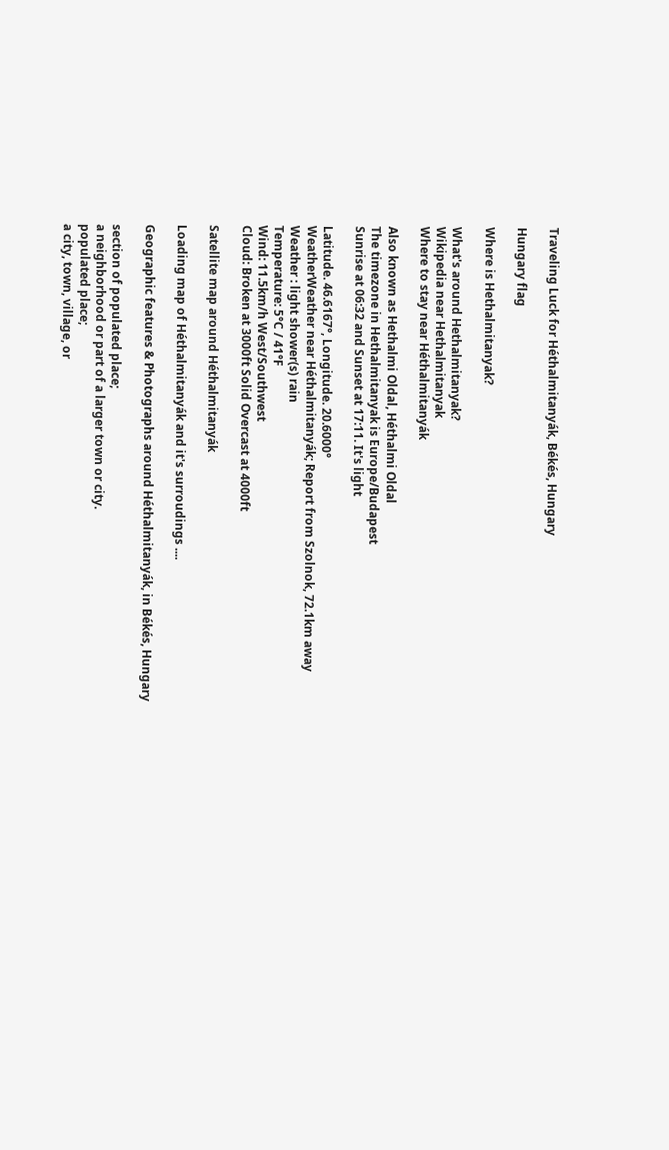Traveling Luck for Héthalmitanyák, Békés, Hungary

Hungary flag

Where is Hethalmitanyak?

What's around Hethalmitanyak?
Wikipedia near Hethalmitanyak
Where to stay near Héthalmitanyák

Also known as Hethalmi Oldal, Héthalmi Oldal
The timezone in Hethalmitanyak is Europe/Budapest
Sunrise at 06:32 and Sunset at 17:11. It's light

Latitude. 46.6167°, Longitude. 20.6000°
WeatherWeather near Héthalmitanyák; Report from Szolnok, 72.1km away
Weather : light shower(s) rain
Temperature: 5°C / 41°F
Wind: 11.5km/h West/Southwest
Cloud: Broken at 3000ft Solid Overcast at 4000ft

Satellite map around Héthalmitanyák

Loading map of Héthalmitanyák and it's surroudings ....

Geographic features & Photographs around Héthalmitanyák, in Békés, Hungary

section of populated place;
a neighborhood or part of a larger town or city.
populated place;
a city, town, village, or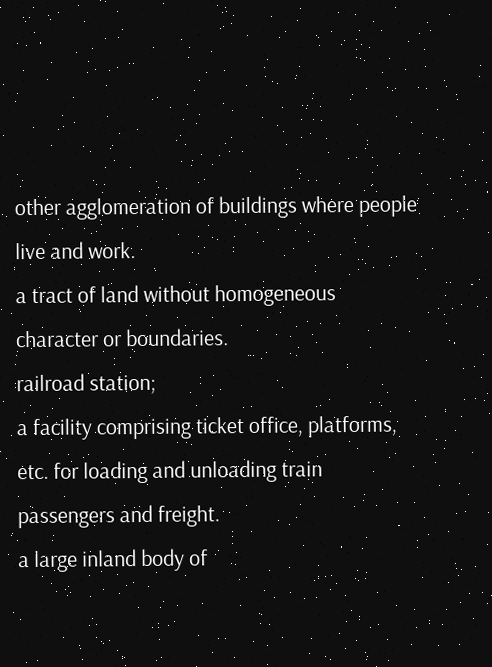other agglomeration of buildings where people live and work.
a tract of land without homogeneous character or boundaries.
railroad station;
a facility comprising ticket office, platforms, etc. for loading and unloading train passengers and freight.
a large inland body of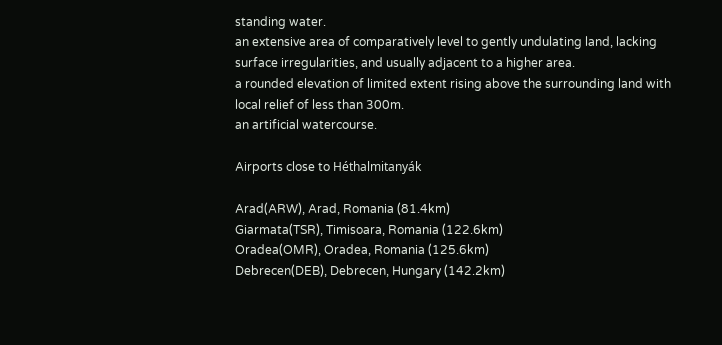standing water.
an extensive area of comparatively level to gently undulating land, lacking surface irregularities, and usually adjacent to a higher area.
a rounded elevation of limited extent rising above the surrounding land with local relief of less than 300m.
an artificial watercourse.

Airports close to Héthalmitanyák

Arad(ARW), Arad, Romania (81.4km)
Giarmata(TSR), Timisoara, Romania (122.6km)
Oradea(OMR), Oradea, Romania (125.6km)
Debrecen(DEB), Debrecen, Hungary (142.2km)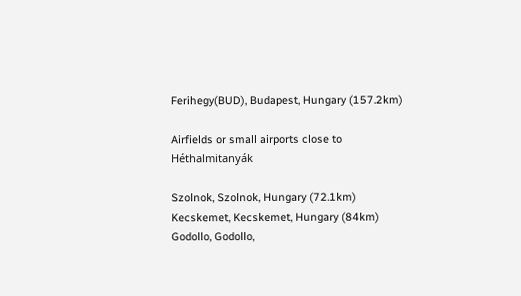Ferihegy(BUD), Budapest, Hungary (157.2km)

Airfields or small airports close to Héthalmitanyák

Szolnok, Szolnok, Hungary (72.1km)
Kecskemet, Kecskemet, Hungary (84km)
Godollo, Godollo,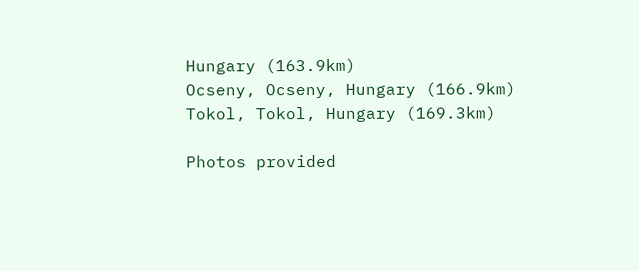Hungary (163.9km)
Ocseny, Ocseny, Hungary (166.9km)
Tokol, Tokol, Hungary (169.3km)

Photos provided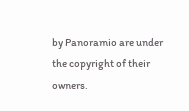by Panoramio are under the copyright of their owners.